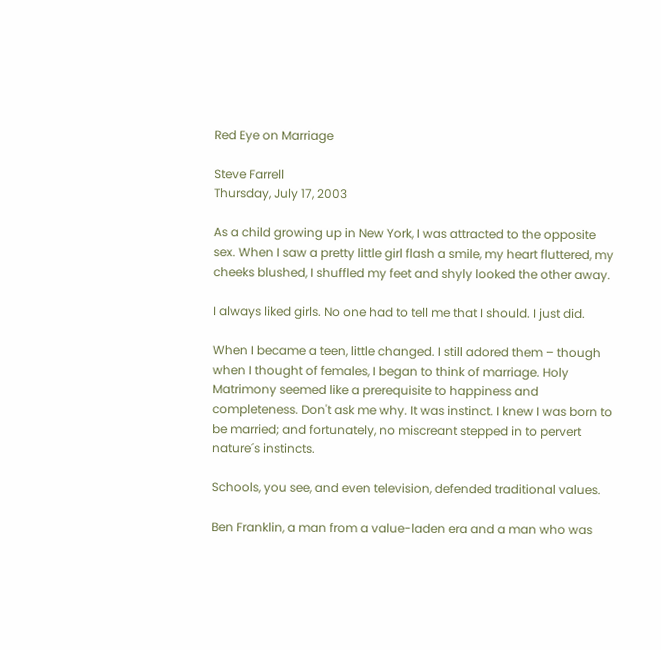Red Eye on Marriage

Steve Farrell
Thursday, July 17, 2003

As a child growing up in New York, I was attracted to the opposite sex. When I saw a pretty little girl flash a smile, my heart fluttered, my cheeks blushed, I shuffled my feet and shyly looked the other away.

I always liked girls. No one had to tell me that I should. I just did.

When I became a teen, little changed. I still adored them – though when I thought of females, I began to think of marriage. Holy Matrimony seemed like a prerequisite to happiness and completeness. Don't ask me why. It was instinct. I knew I was born to be married; and fortunately, no miscreant stepped in to pervert nature´s instincts.

Schools, you see, and even television, defended traditional values.

Ben Franklin, a man from a value-laden era and a man who was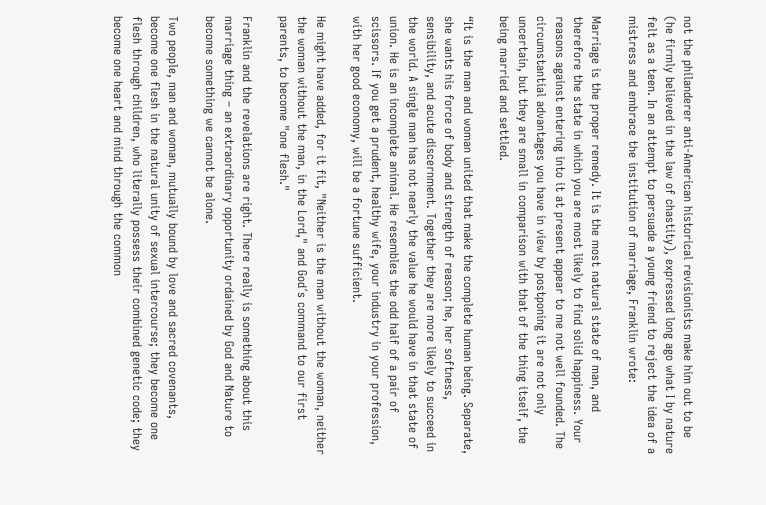not the philanderer anti-American historical revisionists make him out to be (he firmly believed in the law of chastity), expressed long ago what I by nature felt as a teen. In an attempt to persuade a young friend to reject the idea of a mistress and embrace the institution of marriage, Franklin wrote:

Marriage is the proper remedy. It is the most natural state of man, and therefore the state in which you are most likely to find solid happiness. Your reasons against entering into it at present appear to me not well founded. The circumstantial advantages you have in view by postponing it are not only uncertain, but they are small in comparison with that of the thing itself, the being married and settled.

“It is the man and woman united that make the complete human being. Separate, she wants his force of body and strength of reason; he, her softness, sensibility, and acute discernment. Together they are more likely to succeed in the world. A single man has not nearly the value he would have in that state of union. He is an incomplete animal. He resembles the odd half of a pair of scissors. If you get a prudent, healthy wife, your industry in your profession, with her good economy, will be a fortune sufficient.

He might have added, for it fit, "Neither is the man without the woman, neither the woman without the man, in the Lord," and God´s command to our first parents, to become "one flesh."

Franklin and the revelations are right. There really is something about this marriage thing – an extraordinary opportunity ordained by God and Nature to become something we cannot be alone.

Two people, man and woman, mutually bound by love and sacred covenants, become one flesh in the natural unity of sexual intercourse; they become one flesh through children, who literally possess their combined genetic code; they become one heart and mind through the common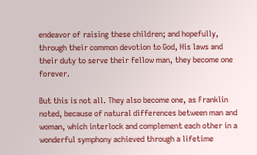endeavor of raising these children; and hopefully, through their common devotion to God, His laws and their duty to serve their fellow man, they become one forever.

But this is not all. They also become one, as Franklin noted, because of natural differences between man and woman, which interlock and complement each other in a wonderful symphony achieved through a lifetime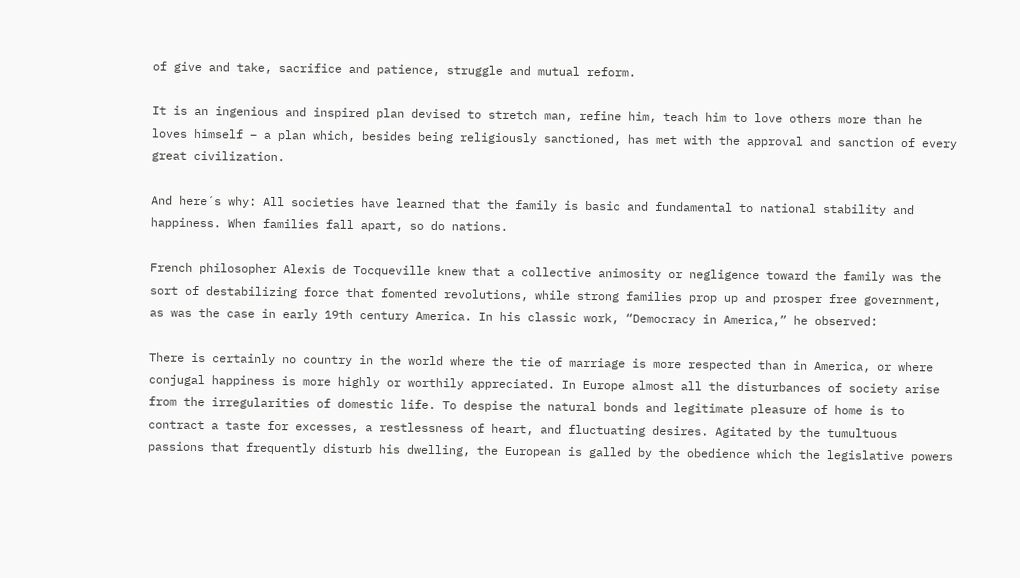of give and take, sacrifice and patience, struggle and mutual reform.

It is an ingenious and inspired plan devised to stretch man, refine him, teach him to love others more than he loves himself – a plan which, besides being religiously sanctioned, has met with the approval and sanction of every great civilization.

And here´s why: All societies have learned that the family is basic and fundamental to national stability and happiness. When families fall apart, so do nations.

French philosopher Alexis de Tocqueville knew that a collective animosity or negligence toward the family was the sort of destabilizing force that fomented revolutions, while strong families prop up and prosper free government, as was the case in early 19th century America. In his classic work, “Democracy in America,” he observed:

There is certainly no country in the world where the tie of marriage is more respected than in America, or where conjugal happiness is more highly or worthily appreciated. In Europe almost all the disturbances of society arise from the irregularities of domestic life. To despise the natural bonds and legitimate pleasure of home is to contract a taste for excesses, a restlessness of heart, and fluctuating desires. Agitated by the tumultuous passions that frequently disturb his dwelling, the European is galled by the obedience which the legislative powers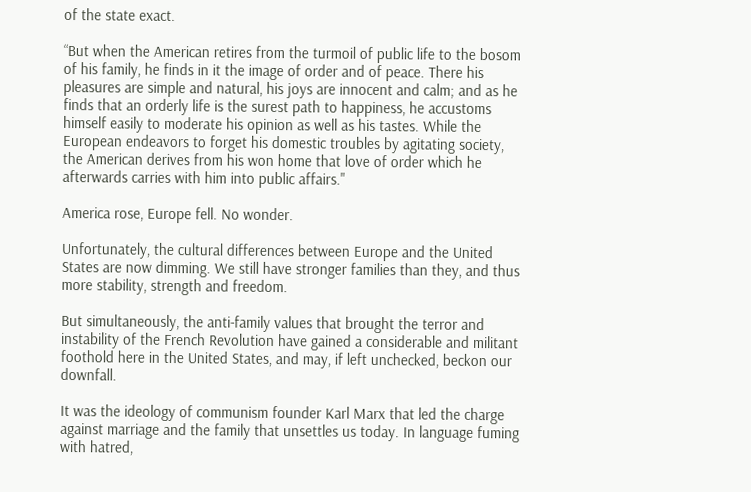of the state exact.

“But when the American retires from the turmoil of public life to the bosom of his family, he finds in it the image of order and of peace. There his pleasures are simple and natural, his joys are innocent and calm; and as he finds that an orderly life is the surest path to happiness, he accustoms himself easily to moderate his opinion as well as his tastes. While the European endeavors to forget his domestic troubles by agitating society, the American derives from his won home that love of order which he afterwards carries with him into public affairs."

America rose, Europe fell. No wonder.

Unfortunately, the cultural differences between Europe and the United States are now dimming. We still have stronger families than they, and thus more stability, strength and freedom.

But simultaneously, the anti-family values that brought the terror and instability of the French Revolution have gained a considerable and militant foothold here in the United States, and may, if left unchecked, beckon our downfall.

It was the ideology of communism founder Karl Marx that led the charge against marriage and the family that unsettles us today. In language fuming with hatred,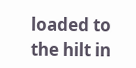loaded to the hilt in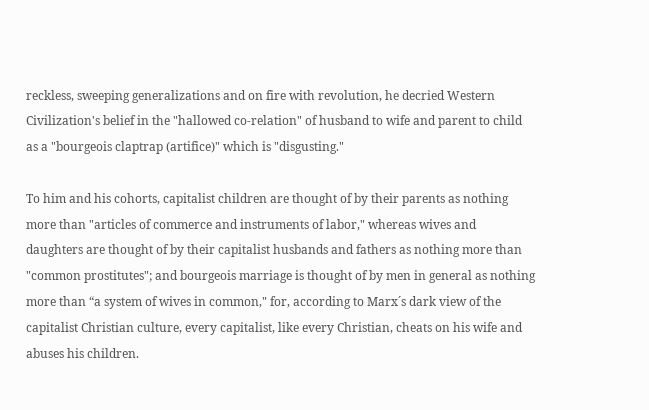reckless, sweeping generalizations and on fire with revolution, he decried Western Civilization's belief in the "hallowed co-relation" of husband to wife and parent to child as a "bourgeois claptrap (artifice)" which is "disgusting."

To him and his cohorts, capitalist children are thought of by their parents as nothing more than "articles of commerce and instruments of labor," whereas wives and daughters are thought of by their capitalist husbands and fathers as nothing more than "common prostitutes"; and bourgeois marriage is thought of by men in general as nothing more than “a system of wives in common," for, according to Marx´s dark view of the capitalist Christian culture, every capitalist, like every Christian, cheats on his wife and abuses his children.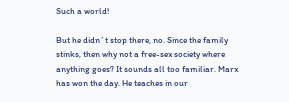Such a world!

But he didn´t stop there, no. Since the family stinks, then why not a free-sex society where anything goes? It sounds all too familiar. Marx has won the day. He teaches in our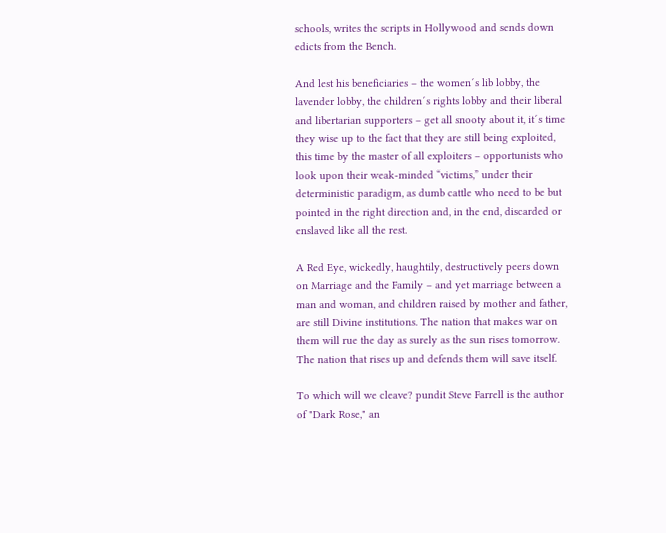schools, writes the scripts in Hollywood and sends down edicts from the Bench.

And lest his beneficiaries – the women´s lib lobby, the lavender lobby, the children´s rights lobby and their liberal and libertarian supporters – get all snooty about it, it´s time they wise up to the fact that they are still being exploited, this time by the master of all exploiters – opportunists who look upon their weak-minded “victims,” under their deterministic paradigm, as dumb cattle who need to be but pointed in the right direction and, in the end, discarded or enslaved like all the rest.

A Red Eye, wickedly, haughtily, destructively peers down on Marriage and the Family – and yet marriage between a man and woman, and children raised by mother and father, are still Divine institutions. The nation that makes war on them will rue the day as surely as the sun rises tomorrow. The nation that rises up and defends them will save itself.

To which will we cleave? pundit Steve Farrell is the author of "Dark Rose," an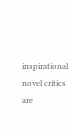inspirational novel critics are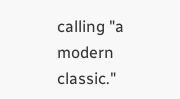calling "a modern classic."